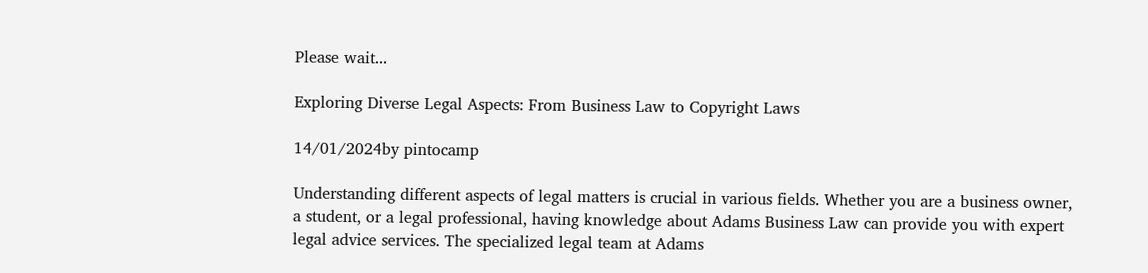Please wait...

Exploring Diverse Legal Aspects: From Business Law to Copyright Laws

14/01/2024by pintocamp

Understanding different aspects of legal matters is crucial in various fields. Whether you are a business owner, a student, or a legal professional, having knowledge about Adams Business Law can provide you with expert legal advice services. The specialized legal team at Adams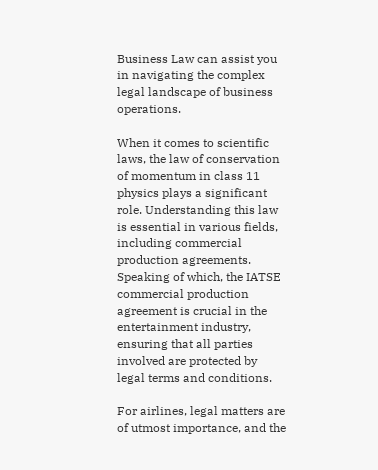Business Law can assist you in navigating the complex legal landscape of business operations.

When it comes to scientific laws, the law of conservation of momentum in class 11 physics plays a significant role. Understanding this law is essential in various fields, including commercial production agreements. Speaking of which, the IATSE commercial production agreement is crucial in the entertainment industry, ensuring that all parties involved are protected by legal terms and conditions.

For airlines, legal matters are of utmost importance, and the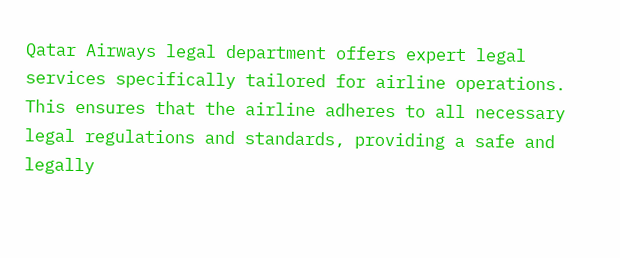Qatar Airways legal department offers expert legal services specifically tailored for airline operations. This ensures that the airline adheres to all necessary legal regulations and standards, providing a safe and legally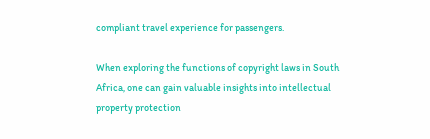compliant travel experience for passengers.

When exploring the functions of copyright laws in South Africa, one can gain valuable insights into intellectual property protection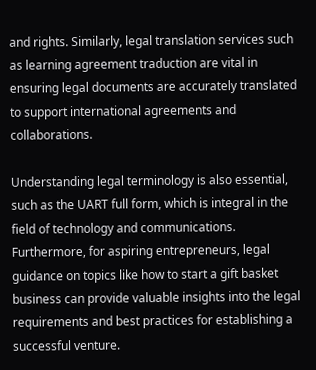and rights. Similarly, legal translation services such as learning agreement traduction are vital in ensuring legal documents are accurately translated to support international agreements and collaborations.

Understanding legal terminology is also essential, such as the UART full form, which is integral in the field of technology and communications. Furthermore, for aspiring entrepreneurs, legal guidance on topics like how to start a gift basket business can provide valuable insights into the legal requirements and best practices for establishing a successful venture.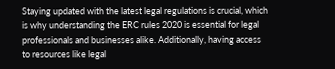Staying updated with the latest legal regulations is crucial, which is why understanding the ERC rules 2020 is essential for legal professionals and businesses alike. Additionally, having access to resources like legal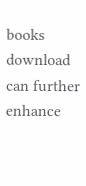books download can further enhance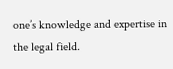one’s knowledge and expertise in the legal field.